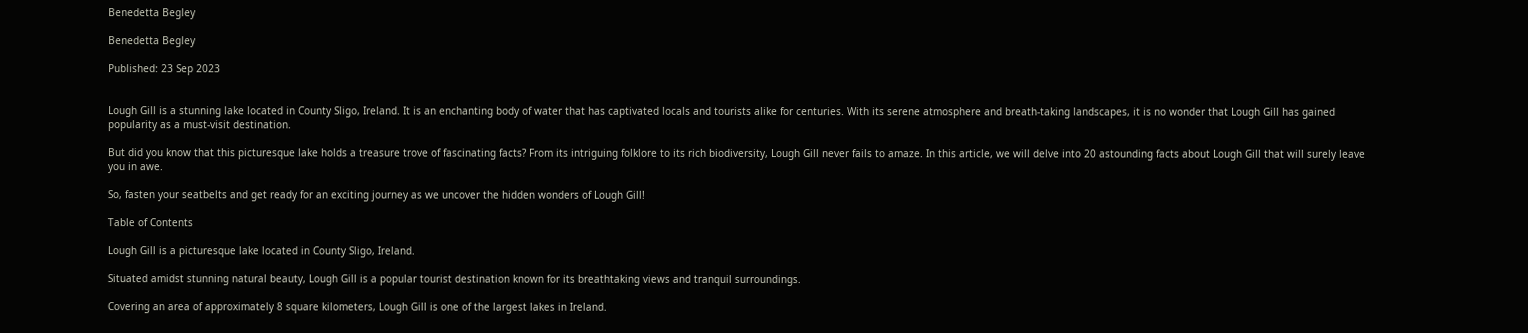Benedetta Begley

Benedetta Begley

Published: 23 Sep 2023


Lough Gill is a stunning lake located in County Sligo, Ireland. It is an enchanting body of water that has captivated locals and tourists alike for centuries. With its serene atmosphere and breath-taking landscapes, it is no wonder that Lough Gill has gained popularity as a must-visit destination.

But did you know that this picturesque lake holds a treasure trove of fascinating facts? From its intriguing folklore to its rich biodiversity, Lough Gill never fails to amaze. In this article, we will delve into 20 astounding facts about Lough Gill that will surely leave you in awe.

So, fasten your seatbelts and get ready for an exciting journey as we uncover the hidden wonders of Lough Gill!

Table of Contents

Lough Gill is a picturesque lake located in County Sligo, Ireland.

Situated amidst stunning natural beauty, Lough Gill is a popular tourist destination known for its breathtaking views and tranquil surroundings.

Covering an area of approximately 8 square kilometers, Lough Gill is one of the largest lakes in Ireland.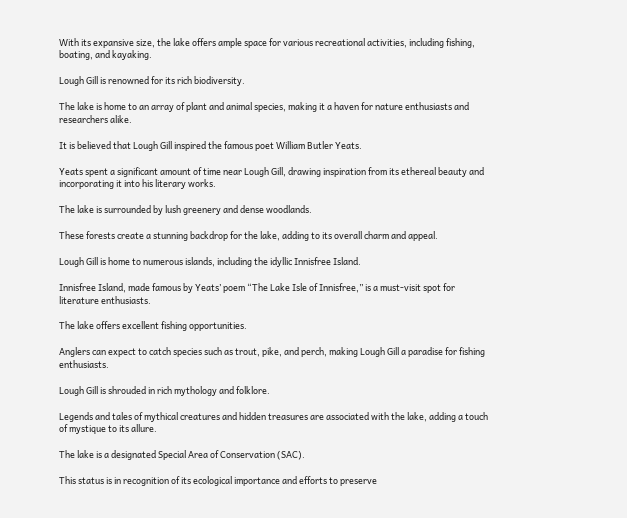With its expansive size, the lake offers ample space for various recreational activities, including fishing, boating, and kayaking.

Lough Gill is renowned for its rich biodiversity.

The lake is home to an array of plant and animal species, making it a haven for nature enthusiasts and researchers alike.

It is believed that Lough Gill inspired the famous poet William Butler Yeats.

Yeats spent a significant amount of time near Lough Gill, drawing inspiration from its ethereal beauty and incorporating it into his literary works.

The lake is surrounded by lush greenery and dense woodlands.

These forests create a stunning backdrop for the lake, adding to its overall charm and appeal.

Lough Gill is home to numerous islands, including the idyllic Innisfree Island.

Innisfree Island, made famous by Yeats’ poem “The Lake Isle of Innisfree,” is a must-visit spot for literature enthusiasts.

The lake offers excellent fishing opportunities.

Anglers can expect to catch species such as trout, pike, and perch, making Lough Gill a paradise for fishing enthusiasts.

Lough Gill is shrouded in rich mythology and folklore.

Legends and tales of mythical creatures and hidden treasures are associated with the lake, adding a touch of mystique to its allure.

The lake is a designated Special Area of Conservation (SAC).

This status is in recognition of its ecological importance and efforts to preserve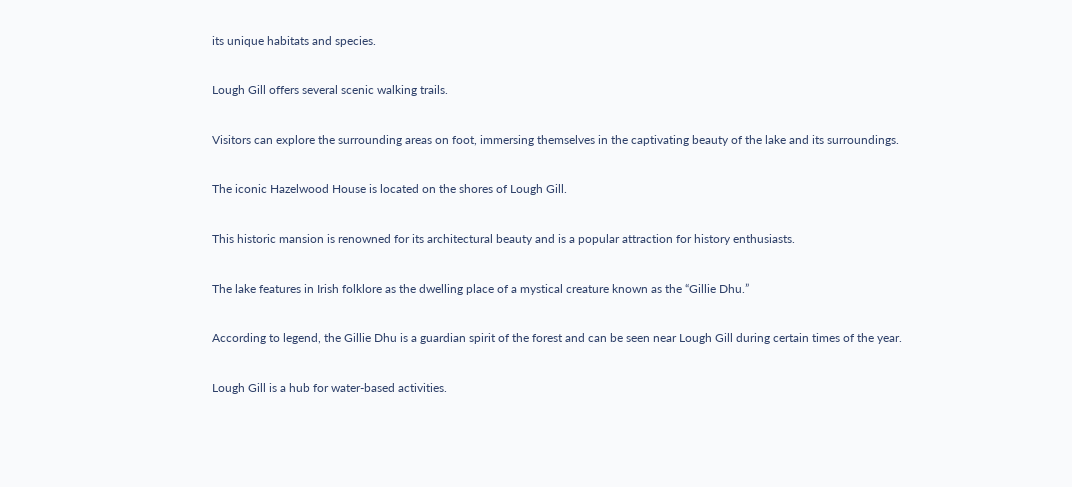its unique habitats and species.

Lough Gill offers several scenic walking trails.

Visitors can explore the surrounding areas on foot, immersing themselves in the captivating beauty of the lake and its surroundings.

The iconic Hazelwood House is located on the shores of Lough Gill.

This historic mansion is renowned for its architectural beauty and is a popular attraction for history enthusiasts.

The lake features in Irish folklore as the dwelling place of a mystical creature known as the “Gillie Dhu.”

According to legend, the Gillie Dhu is a guardian spirit of the forest and can be seen near Lough Gill during certain times of the year.

Lough Gill is a hub for water-based activities.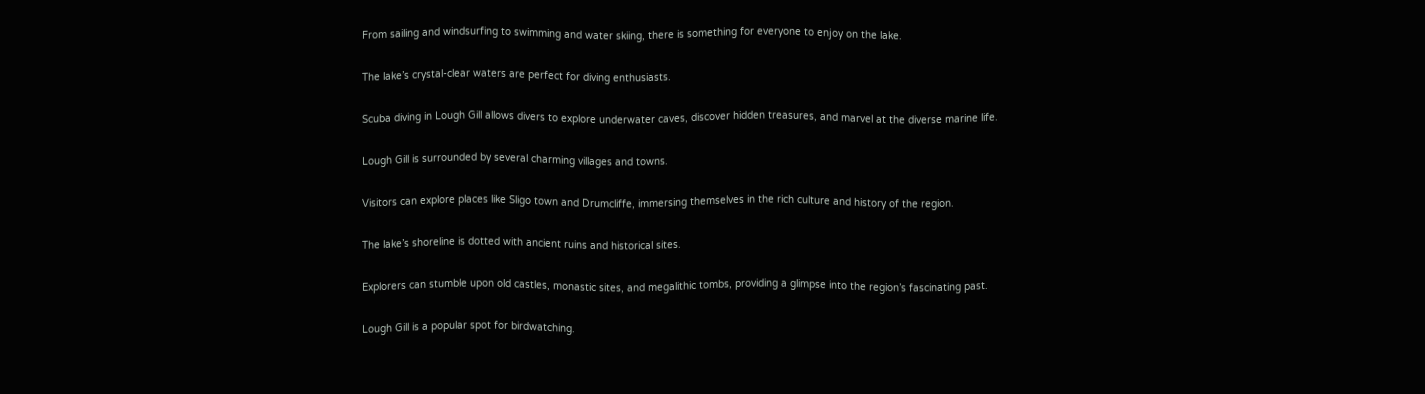From sailing and windsurfing to swimming and water skiing, there is something for everyone to enjoy on the lake.

The lake’s crystal-clear waters are perfect for diving enthusiasts.

Scuba diving in Lough Gill allows divers to explore underwater caves, discover hidden treasures, and marvel at the diverse marine life.

Lough Gill is surrounded by several charming villages and towns.

Visitors can explore places like Sligo town and Drumcliffe, immersing themselves in the rich culture and history of the region.

The lake’s shoreline is dotted with ancient ruins and historical sites.

Explorers can stumble upon old castles, monastic sites, and megalithic tombs, providing a glimpse into the region’s fascinating past.

Lough Gill is a popular spot for birdwatching.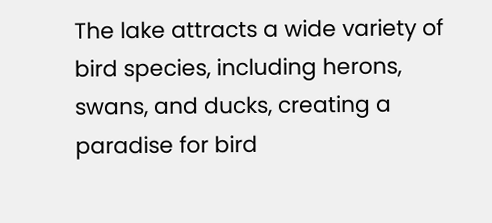The lake attracts a wide variety of bird species, including herons, swans, and ducks, creating a paradise for bird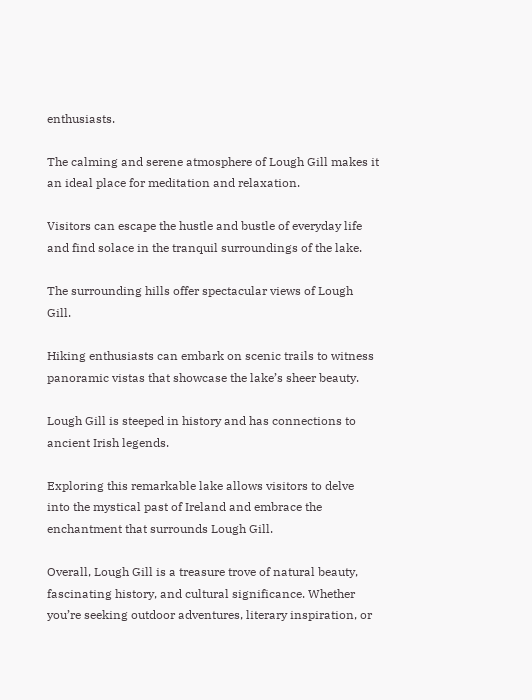enthusiasts.

The calming and serene atmosphere of Lough Gill makes it an ideal place for meditation and relaxation.

Visitors can escape the hustle and bustle of everyday life and find solace in the tranquil surroundings of the lake.

The surrounding hills offer spectacular views of Lough Gill.

Hiking enthusiasts can embark on scenic trails to witness panoramic vistas that showcase the lake’s sheer beauty.

Lough Gill is steeped in history and has connections to ancient Irish legends.

Exploring this remarkable lake allows visitors to delve into the mystical past of Ireland and embrace the enchantment that surrounds Lough Gill.

Overall, Lough Gill is a treasure trove of natural beauty, fascinating history, and cultural significance. Whether you’re seeking outdoor adventures, literary inspiration, or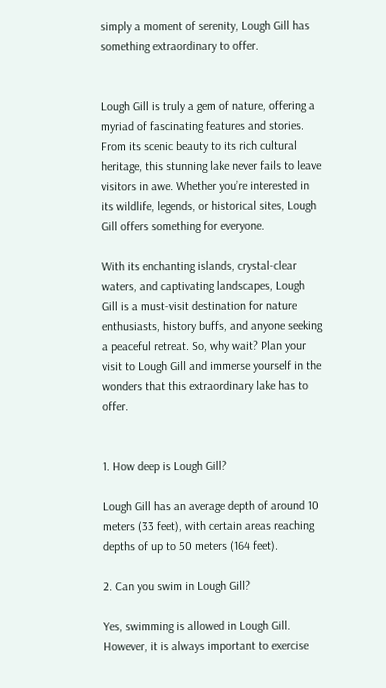simply a moment of serenity, Lough Gill has something extraordinary to offer.


Lough Gill is truly a gem of nature, offering a myriad of fascinating features and stories. From its scenic beauty to its rich cultural heritage, this stunning lake never fails to leave visitors in awe. Whether you’re interested in its wildlife, legends, or historical sites, Lough Gill offers something for everyone.

With its enchanting islands, crystal-clear waters, and captivating landscapes, Lough Gill is a must-visit destination for nature enthusiasts, history buffs, and anyone seeking a peaceful retreat. So, why wait? Plan your visit to Lough Gill and immerse yourself in the wonders that this extraordinary lake has to offer.


1. How deep is Lough Gill?

Lough Gill has an average depth of around 10 meters (33 feet), with certain areas reaching depths of up to 50 meters (164 feet).

2. Can you swim in Lough Gill?

Yes, swimming is allowed in Lough Gill. However, it is always important to exercise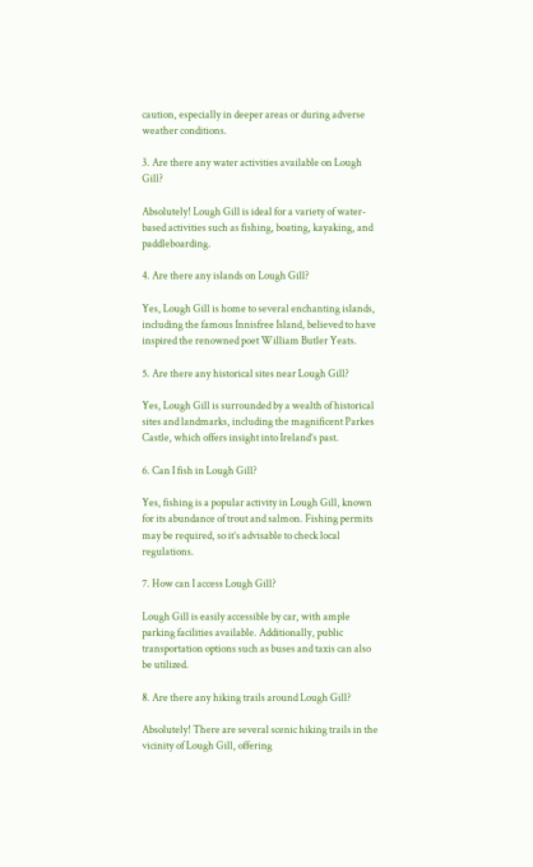caution, especially in deeper areas or during adverse weather conditions.

3. Are there any water activities available on Lough Gill?

Absolutely! Lough Gill is ideal for a variety of water-based activities such as fishing, boating, kayaking, and paddleboarding.

4. Are there any islands on Lough Gill?

Yes, Lough Gill is home to several enchanting islands, including the famous Innisfree Island, believed to have inspired the renowned poet William Butler Yeats.

5. Are there any historical sites near Lough Gill?

Yes, Lough Gill is surrounded by a wealth of historical sites and landmarks, including the magnificent Parkes Castle, which offers insight into Ireland’s past.

6. Can I fish in Lough Gill?

Yes, fishing is a popular activity in Lough Gill, known for its abundance of trout and salmon. Fishing permits may be required, so it’s advisable to check local regulations.

7. How can I access Lough Gill?

Lough Gill is easily accessible by car, with ample parking facilities available. Additionally, public transportation options such as buses and taxis can also be utilized.

8. Are there any hiking trails around Lough Gill?

Absolutely! There are several scenic hiking trails in the vicinity of Lough Gill, offering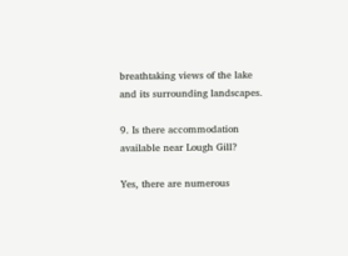breathtaking views of the lake and its surrounding landscapes.

9. Is there accommodation available near Lough Gill?

Yes, there are numerous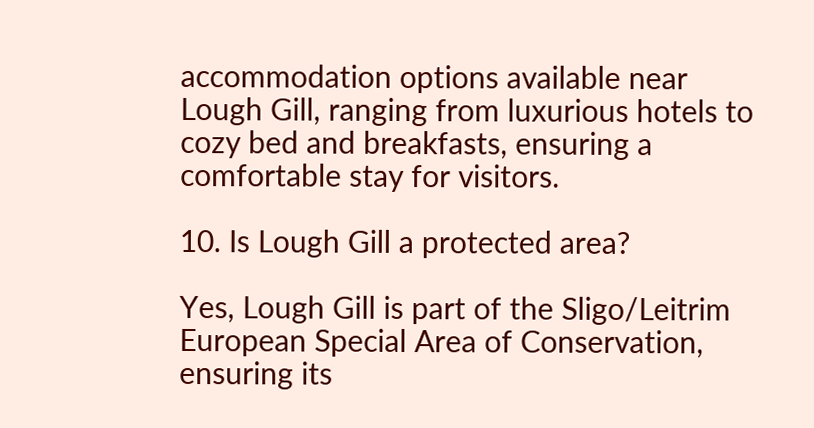accommodation options available near Lough Gill, ranging from luxurious hotels to cozy bed and breakfasts, ensuring a comfortable stay for visitors.

10. Is Lough Gill a protected area?

Yes, Lough Gill is part of the Sligo/Leitrim European Special Area of Conservation, ensuring its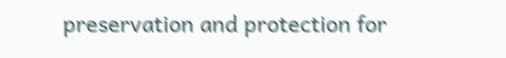preservation and protection for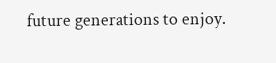future generations to enjoy.